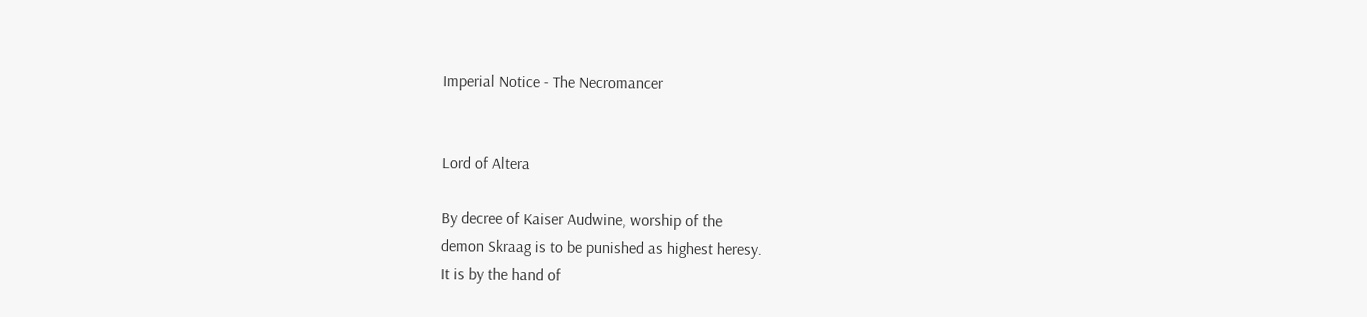Imperial Notice - The Necromancer


Lord of Altera

By decree of Kaiser Audwine, worship of the
demon Skraag is to be punished as highest heresy.
It is by the hand of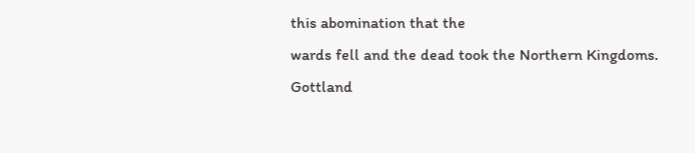this abomination that the
wards fell and the dead took the Northern Kingdoms.
Gottland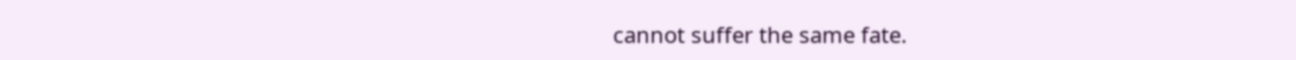cannot suffer the same fate.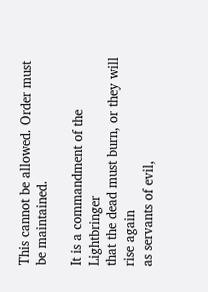This cannot be allowed. Order must be maintained.

It is a commandment of the Lightbringer
that the dead must burn, or they will rise again
as servants of evil,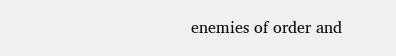enemies of order and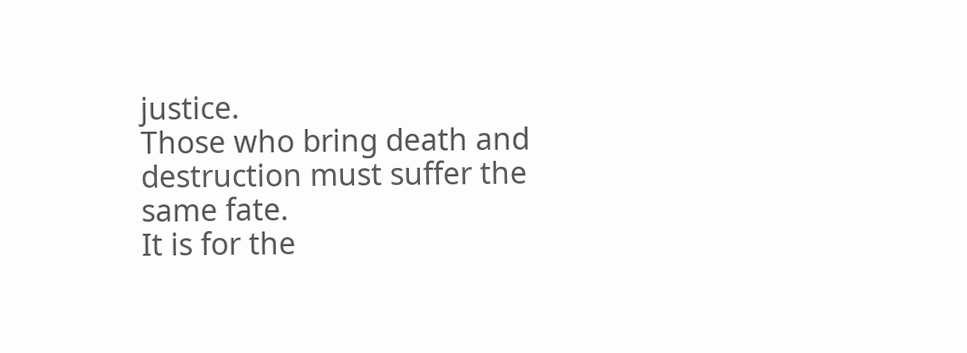justice.
Those who bring death and destruction must suffer the same fate.
It is for the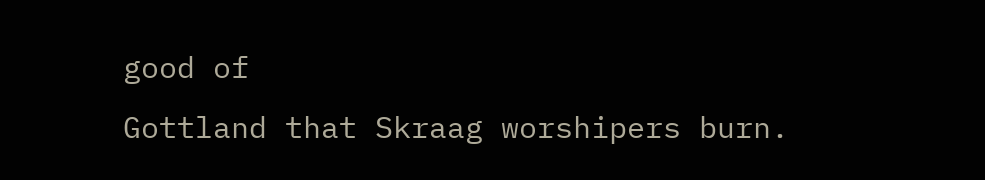good of
Gottland that Skraag worshipers burn.